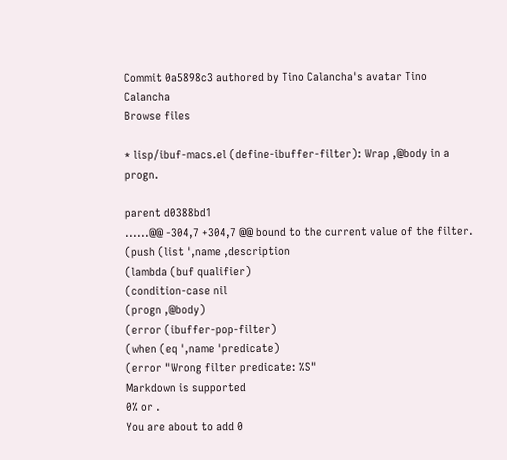Commit 0a5898c3 authored by Tino Calancha's avatar Tino Calancha
Browse files

* lisp/ibuf-macs.el (define-ibuffer-filter): Wrap ,@body in a progn.

parent d0388bd1
......@@ -304,7 +304,7 @@ bound to the current value of the filter.
(push (list ',name ,description
(lambda (buf qualifier)
(condition-case nil
(progn ,@body)
(error (ibuffer-pop-filter)
(when (eq ',name 'predicate)
(error "Wrong filter predicate: %S"
Markdown is supported
0% or .
You are about to add 0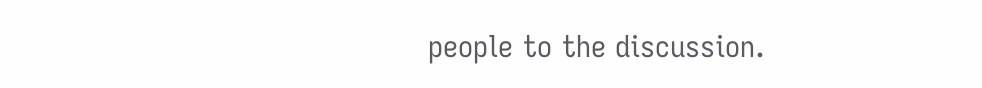people to the discussion.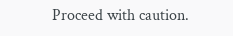Proceed with caution.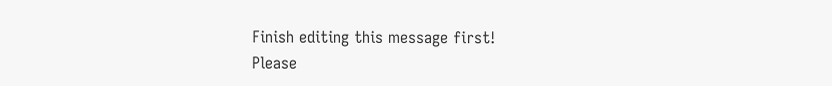Finish editing this message first!
Please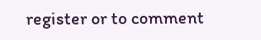register or to comment